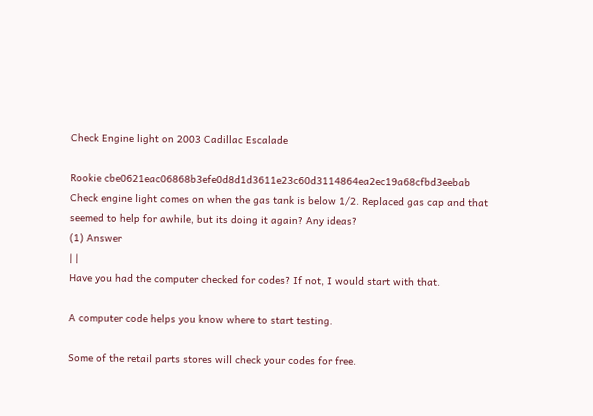Check Engine light on 2003 Cadillac Escalade

Rookie cbe0621eac06868b3efe0d8d1d3611e23c60d3114864ea2ec19a68cfbd3eebab
Check engine light comes on when the gas tank is below 1/2. Replaced gas cap and that seemed to help for awhile, but its doing it again? Any ideas?
(1) Answer
| |
Have you had the computer checked for codes? If not, I would start with that.

A computer code helps you know where to start testing.

Some of the retail parts stores will check your codes for free.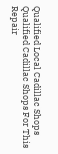Qualified Local Cadillac Shops
Qualified Cadillac Shops For This Repair